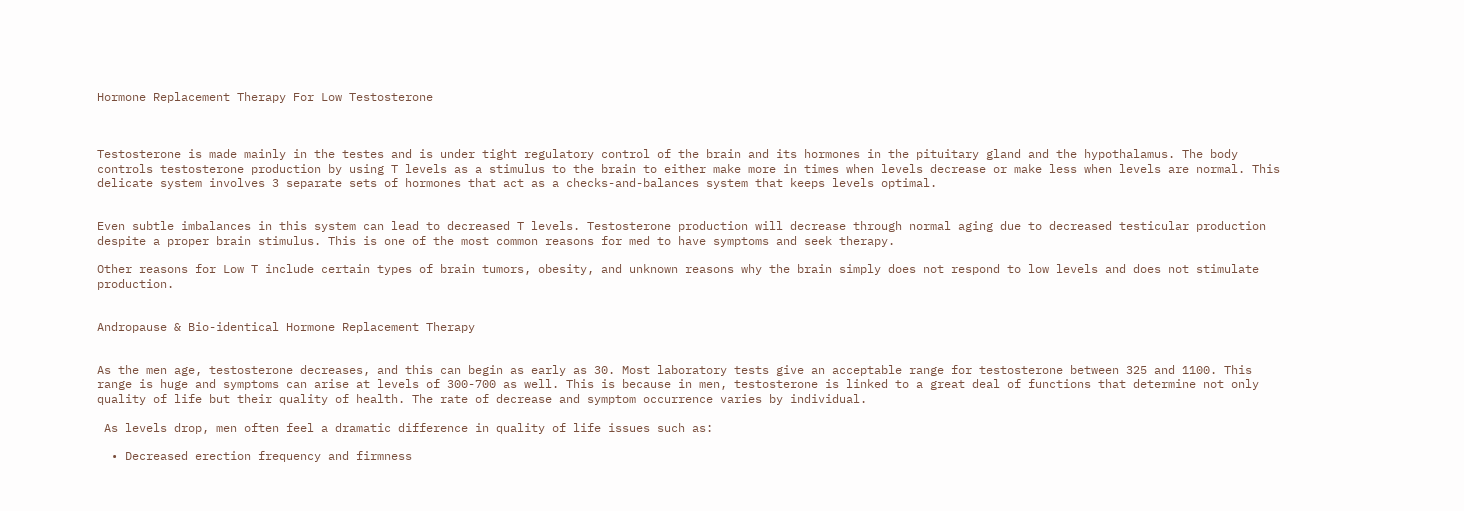Hormone Replacement Therapy For Low Testosterone



Testosterone is made mainly in the testes and is under tight regulatory control of the brain and its hormones in the pituitary gland and the hypothalamus. The body controls testosterone production by using T levels as a stimulus to the brain to either make more in times when levels decrease or make less when levels are normal. This delicate system involves 3 separate sets of hormones that act as a checks-and-balances system that keeps levels optimal.


Even subtle imbalances in this system can lead to decreased T levels. Testosterone production will decrease through normal aging due to decreased testicular production despite a proper brain stimulus. This is one of the most common reasons for med to have symptoms and seek therapy.

Other reasons for Low T include certain types of brain tumors, obesity, and unknown reasons why the brain simply does not respond to low levels and does not stimulate production.


Andropause & Bio-identical Hormone Replacement Therapy


As the men age, testosterone decreases, and this can begin as early as 30. Most laboratory tests give an acceptable range for testosterone between 325 and 1100. This range is huge and symptoms can arise at levels of 300-700 as well. This is because in men, testosterone is linked to a great deal of functions that determine not only quality of life but their quality of health. The rate of decrease and symptom occurrence varies by individual.

 As levels drop, men often feel a dramatic difference in quality of life issues such as:

  • Decreased erection frequency and firmness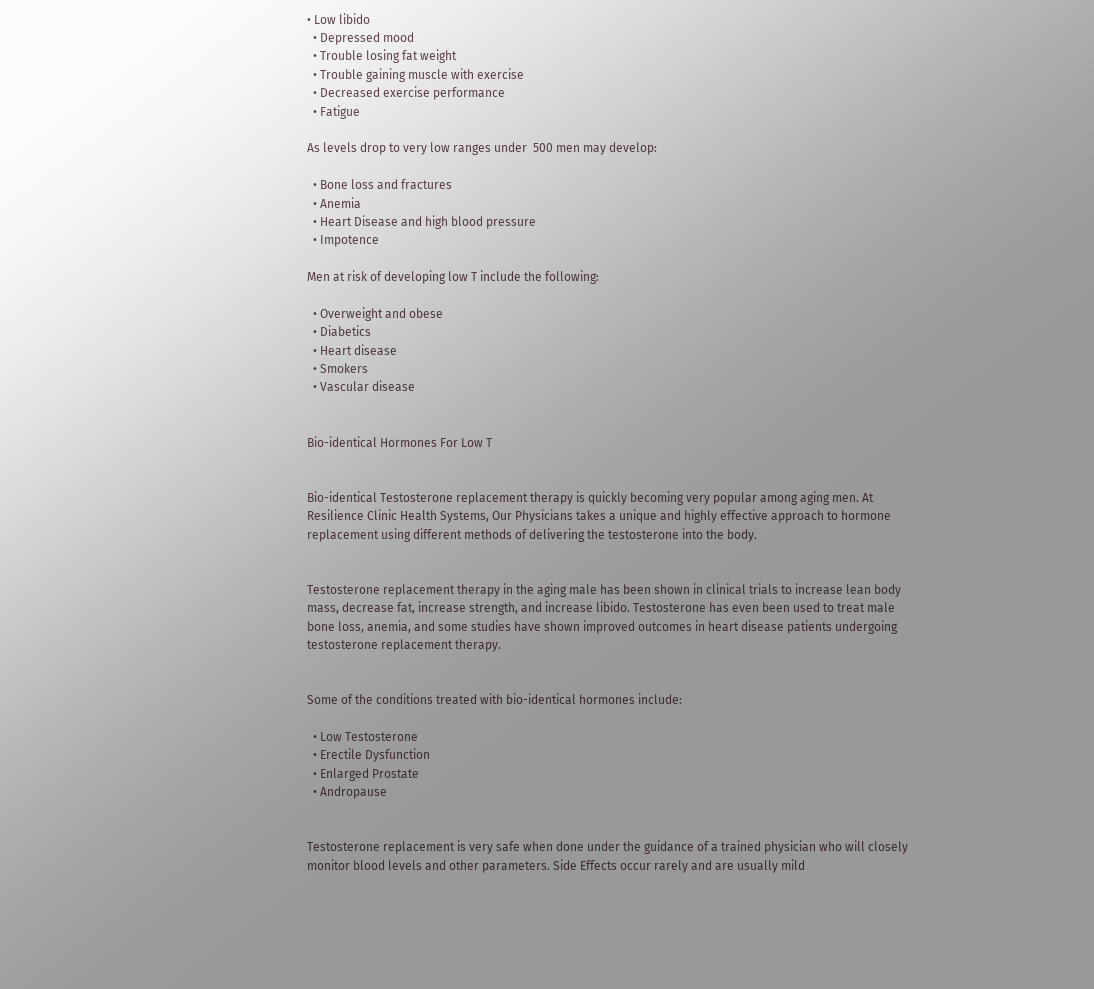• Low libido
  • Depressed mood
  • Trouble losing fat weight
  • Trouble gaining muscle with exercise
  • Decreased exercise performance
  • Fatigue

As levels drop to very low ranges under  500 men may develop:

  • Bone loss and fractures
  • Anemia
  • Heart Disease and high blood pressure
  • Impotence

Men at risk of developing low T include the following:

  • Overweight and obese
  • Diabetics
  • Heart disease
  • Smokers
  • Vascular disease


Bio-identical Hormones For Low T


Bio-identical Testosterone replacement therapy is quickly becoming very popular among aging men. At Resilience Clinic Health Systems, Our Physicians takes a unique and highly effective approach to hormone replacement using different methods of delivering the testosterone into the body.


Testosterone replacement therapy in the aging male has been shown in clinical trials to increase lean body mass, decrease fat, increase strength, and increase libido. Testosterone has even been used to treat male bone loss, anemia, and some studies have shown improved outcomes in heart disease patients undergoing testosterone replacement therapy.


Some of the conditions treated with bio-identical hormones include:

  • Low Testosterone
  • Erectile Dysfunction
  • Enlarged Prostate
  • Andropause


Testosterone replacement is very safe when done under the guidance of a trained physician who will closely monitor blood levels and other parameters. Side Effects occur rarely and are usually mild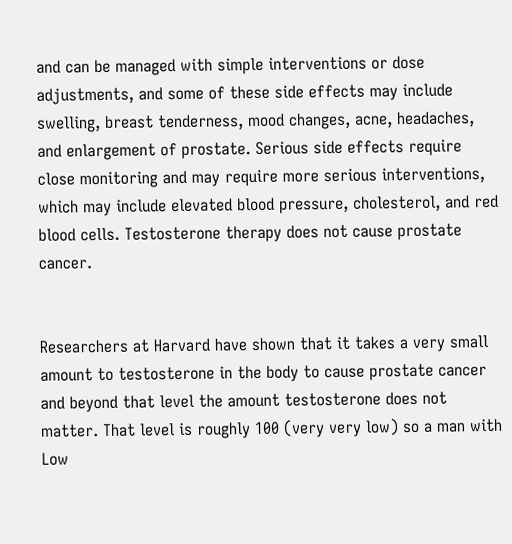and can be managed with simple interventions or dose adjustments, and some of these side effects may include swelling, breast tenderness, mood changes, acne, headaches, and enlargement of prostate. Serious side effects require close monitoring and may require more serious interventions, which may include elevated blood pressure, cholesterol, and red blood cells. Testosterone therapy does not cause prostate cancer.


Researchers at Harvard have shown that it takes a very small amount to testosterone in the body to cause prostate cancer and beyond that level the amount testosterone does not matter. That level is roughly 100 (very very low) so a man with Low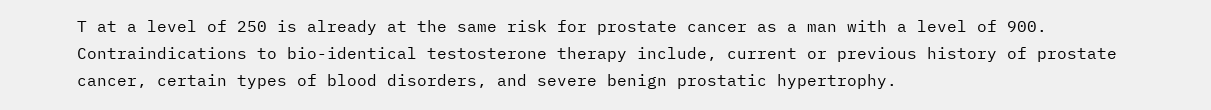T at a level of 250 is already at the same risk for prostate cancer as a man with a level of 900. Contraindications to bio-identical testosterone therapy include, current or previous history of prostate cancer, certain types of blood disorders, and severe benign prostatic hypertrophy.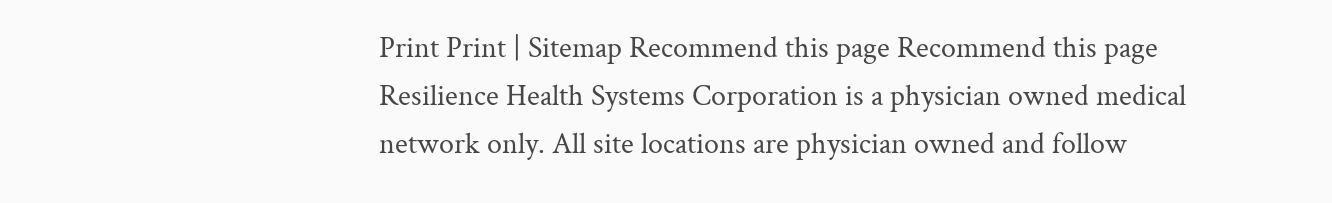Print Print | Sitemap Recommend this page Recommend this page
Resilience Health Systems Corporation is a physician owned medical network only. All site locations are physician owned and follow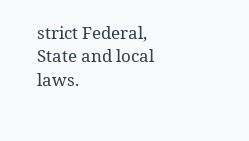strict Federal, State and local laws.